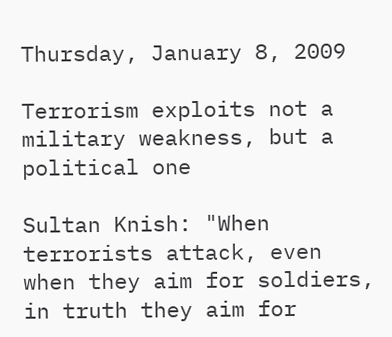Thursday, January 8, 2009

Terrorism exploits not a military weakness, but a political one

Sultan Knish: "When terrorists attack, even when they aim for soldiers, in truth they aim for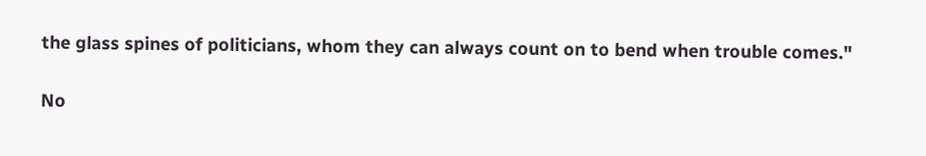the glass spines of politicians, whom they can always count on to bend when trouble comes."

No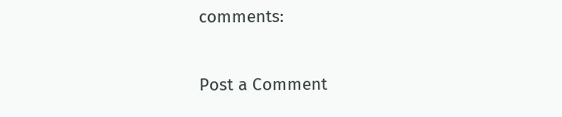comments:

Post a Comment